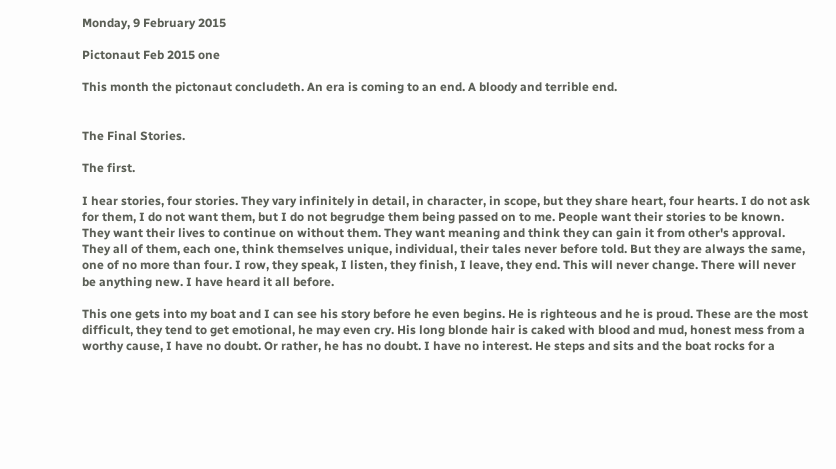Monday, 9 February 2015

Pictonaut Feb 2015 one

This month the pictonaut concludeth. An era is coming to an end. A bloody and terrible end.


The Final Stories.

The first.

I hear stories, four stories. They vary infinitely in detail, in character, in scope, but they share heart, four hearts. I do not ask for them, I do not want them, but I do not begrudge them being passed on to me. People want their stories to be known. They want their lives to continue on without them. They want meaning and think they can gain it from other's approval. They all of them, each one, think themselves unique, individual, their tales never before told. But they are always the same, one of no more than four. I row, they speak, I listen, they finish, I leave, they end. This will never change. There will never be anything new. I have heard it all before.

This one gets into my boat and I can see his story before he even begins. He is righteous and he is proud. These are the most difficult, they tend to get emotional, he may even cry. His long blonde hair is caked with blood and mud, honest mess from a worthy cause, I have no doubt. Or rather, he has no doubt. I have no interest. He steps and sits and the boat rocks for a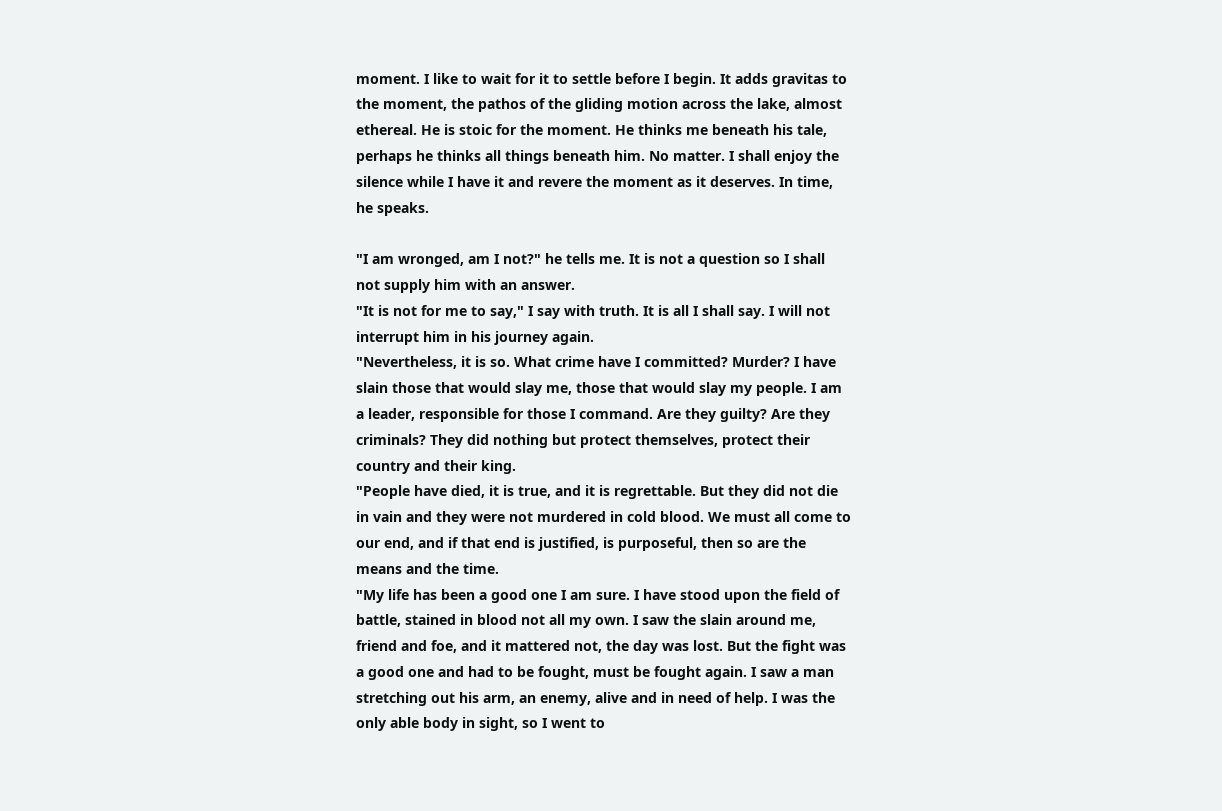moment. I like to wait for it to settle before I begin. It adds gravitas to the moment, the pathos of the gliding motion across the lake, almost ethereal. He is stoic for the moment. He thinks me beneath his tale, perhaps he thinks all things beneath him. No matter. I shall enjoy the silence while I have it and revere the moment as it deserves. In time, he speaks.

"I am wronged, am I not?" he tells me. It is not a question so I shall not supply him with an answer.
"It is not for me to say," I say with truth. It is all I shall say. I will not interrupt him in his journey again.
"Nevertheless, it is so. What crime have I committed? Murder? I have slain those that would slay me, those that would slay my people. I am a leader, responsible for those I command. Are they guilty? Are they criminals? They did nothing but protect themselves, protect their country and their king.
"People have died, it is true, and it is regrettable. But they did not die in vain and they were not murdered in cold blood. We must all come to our end, and if that end is justified, is purposeful, then so are the means and the time.
"My life has been a good one I am sure. I have stood upon the field of battle, stained in blood not all my own. I saw the slain around me, friend and foe, and it mattered not, the day was lost. But the fight was a good one and had to be fought, must be fought again. I saw a man stretching out his arm, an enemy, alive and in need of help. I was the only able body in sight, so I went to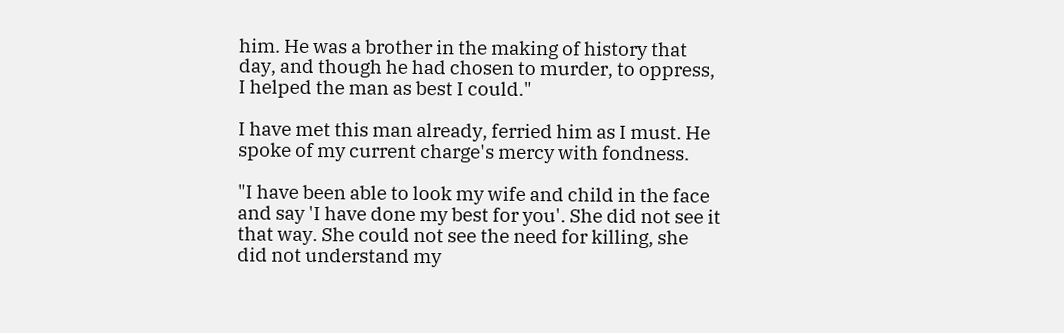him. He was a brother in the making of history that day, and though he had chosen to murder, to oppress, I helped the man as best I could."

I have met this man already, ferried him as I must. He spoke of my current charge's mercy with fondness.

"I have been able to look my wife and child in the face and say 'I have done my best for you'. She did not see it that way. She could not see the need for killing, she did not understand my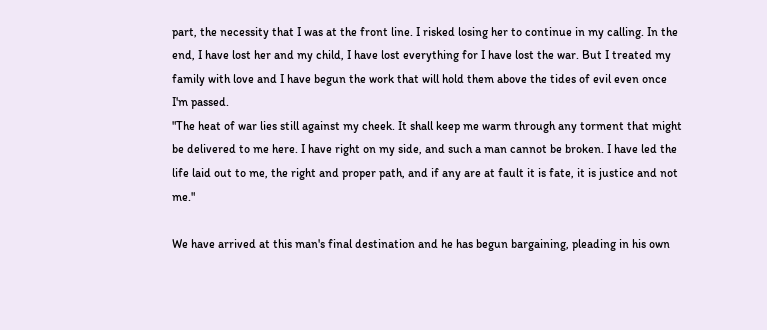part, the necessity that I was at the front line. I risked losing her to continue in my calling. In the end, I have lost her and my child, I have lost everything for I have lost the war. But I treated my family with love and I have begun the work that will hold them above the tides of evil even once I'm passed.
"The heat of war lies still against my cheek. It shall keep me warm through any torment that might be delivered to me here. I have right on my side, and such a man cannot be broken. I have led the life laid out to me, the right and proper path, and if any are at fault it is fate, it is justice and not me."

We have arrived at this man's final destination and he has begun bargaining, pleading in his own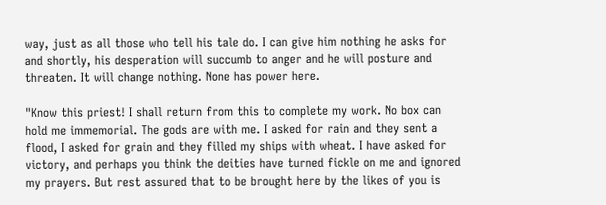way, just as all those who tell his tale do. I can give him nothing he asks for and shortly, his desperation will succumb to anger and he will posture and threaten. It will change nothing. None has power here.

"Know this priest! I shall return from this to complete my work. No box can hold me immemorial. The gods are with me. I asked for rain and they sent a flood, I asked for grain and they filled my ships with wheat. I have asked for victory, and perhaps you think the deities have turned fickle on me and ignored my prayers. But rest assured that to be brought here by the likes of you is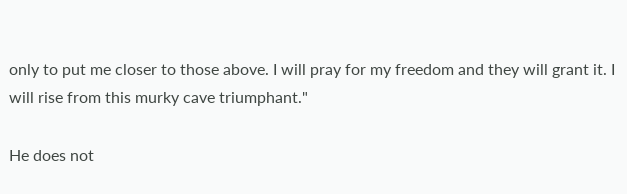only to put me closer to those above. I will pray for my freedom and they will grant it. I will rise from this murky cave triumphant."

He does not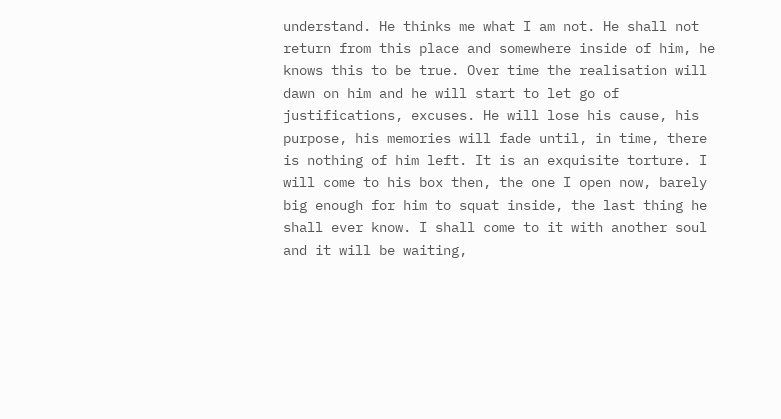understand. He thinks me what I am not. He shall not return from this place and somewhere inside of him, he knows this to be true. Over time the realisation will dawn on him and he will start to let go of justifications, excuses. He will lose his cause, his purpose, his memories will fade until, in time, there is nothing of him left. It is an exquisite torture. I will come to his box then, the one I open now, barely big enough for him to squat inside, the last thing he shall ever know. I shall come to it with another soul and it will be waiting,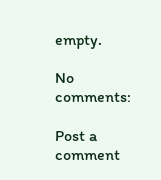empty.

No comments:

Post a comment